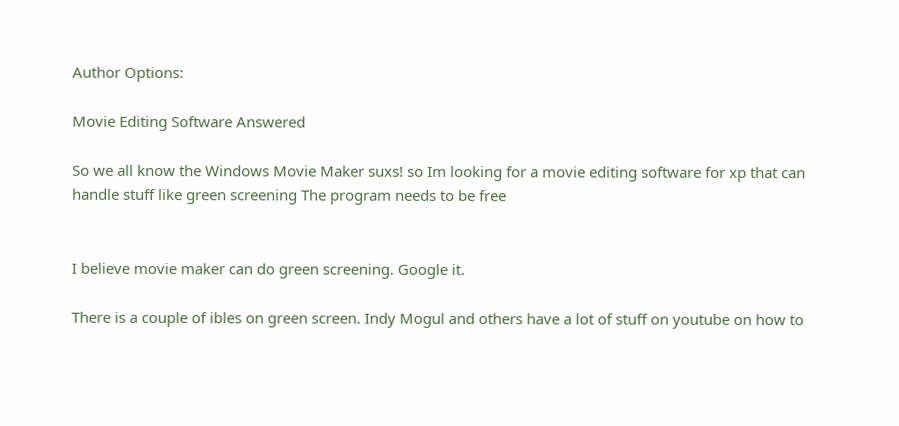Author Options:

Movie Editing Software Answered

So we all know the Windows Movie Maker suxs! so Im looking for a movie editing software for xp that can handle stuff like green screening The program needs to be free


I believe movie maker can do green screening. Google it.

There is a couple of ibles on green screen. Indy Mogul and others have a lot of stuff on youtube on how to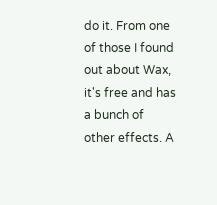do it. From one of those I found out about Wax, it's free and has a bunch of other effects. A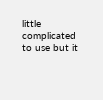little complicated to use but it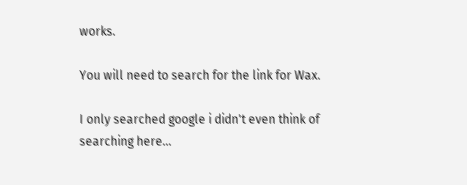works.

You will need to search for the link for Wax.

I only searched google i didn't even think of searching here...